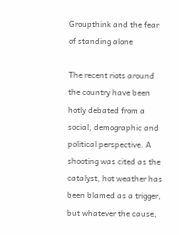Groupthink and the fear of standing alone

The recent riots around the country have been hotly debated from a social, demographic and political perspective. A shooting was cited as the catalyst, hot weather has been blamed as a trigger, but whatever the cause,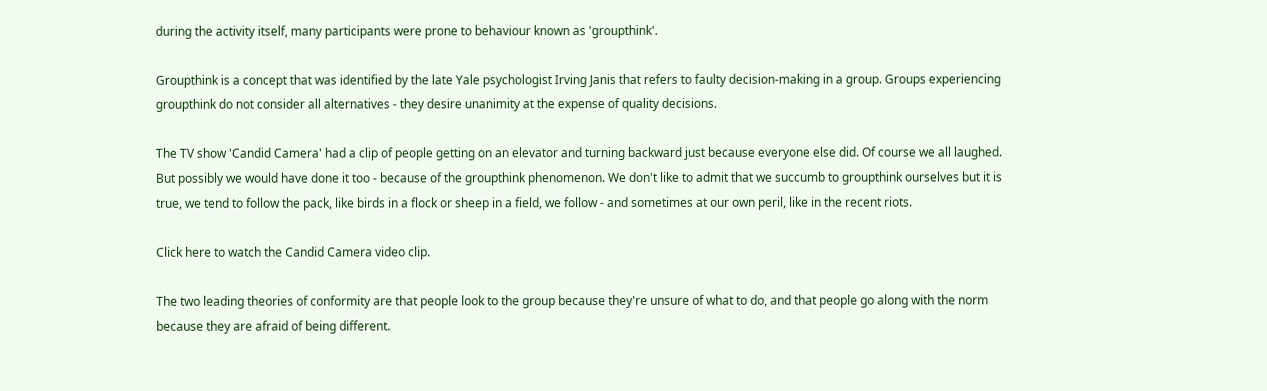during the activity itself, many participants were prone to behaviour known as 'groupthink'.

Groupthink is a concept that was identified by the late Yale psychologist Irving Janis that refers to faulty decision-making in a group. Groups experiencing groupthink do not consider all alternatives - they desire unanimity at the expense of quality decisions.

The TV show 'Candid Camera' had a clip of people getting on an elevator and turning backward just because everyone else did. Of course we all laughed. But possibly we would have done it too - because of the groupthink phenomenon. We don't like to admit that we succumb to groupthink ourselves but it is true, we tend to follow the pack, like birds in a flock or sheep in a field, we follow - and sometimes at our own peril, like in the recent riots.

Click here to watch the Candid Camera video clip.

The two leading theories of conformity are that people look to the group because they're unsure of what to do, and that people go along with the norm because they are afraid of being different.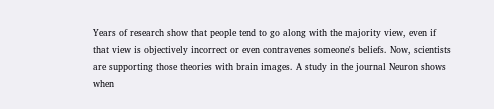Years of research show that people tend to go along with the majority view, even if that view is objectively incorrect or even contravenes someone's beliefs. Now, scientists are supporting those theories with brain images. A study in the journal Neuron shows when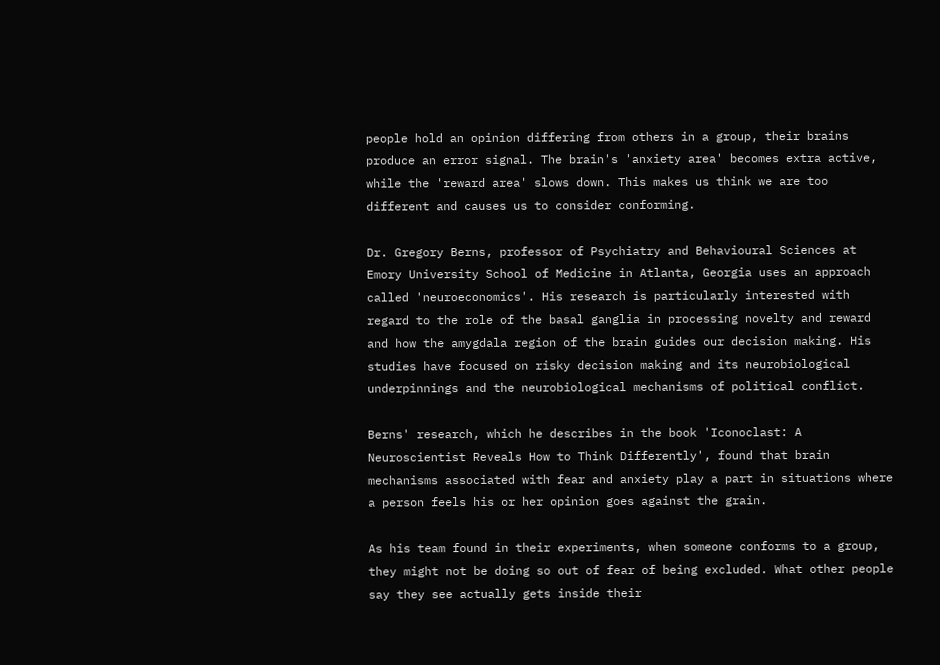people hold an opinion differing from others in a group, their brains produce an error signal. The brain's 'anxiety area' becomes extra active, while the 'reward area' slows down. This makes us think we are too different and causes us to consider conforming.

Dr. Gregory Berns, professor of Psychiatry and Behavioural Sciences at Emory University School of Medicine in Atlanta, Georgia uses an approach called 'neuroeconomics'. His research is particularly interested with regard to the role of the basal ganglia in processing novelty and reward and how the amygdala region of the brain guides our decision making. His studies have focused on risky decision making and its neurobiological underpinnings and the neurobiological mechanisms of political conflict.

Berns' research, which he describes in the book 'Iconoclast: A Neuroscientist Reveals How to Think Differently', found that brain mechanisms associated with fear and anxiety play a part in situations where a person feels his or her opinion goes against the grain.

As his team found in their experiments, when someone conforms to a group, they might not be doing so out of fear of being excluded. What other people say they see actually gets inside their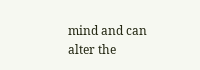mind and can alter the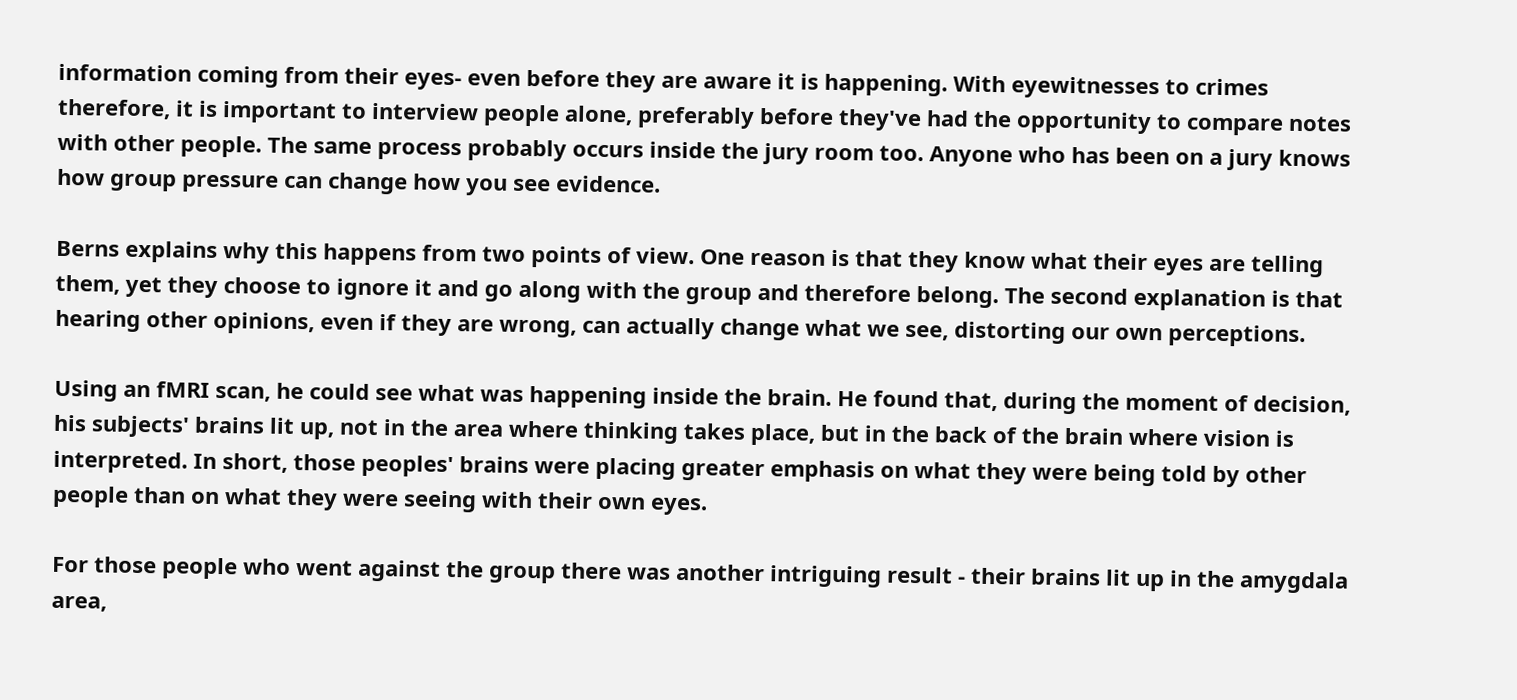information coming from their eyes- even before they are aware it is happening. With eyewitnesses to crimes therefore, it is important to interview people alone, preferably before they've had the opportunity to compare notes with other people. The same process probably occurs inside the jury room too. Anyone who has been on a jury knows how group pressure can change how you see evidence.

Berns explains why this happens from two points of view. One reason is that they know what their eyes are telling them, yet they choose to ignore it and go along with the group and therefore belong. The second explanation is that hearing other opinions, even if they are wrong, can actually change what we see, distorting our own perceptions.

Using an fMRI scan, he could see what was happening inside the brain. He found that, during the moment of decision, his subjects' brains lit up, not in the area where thinking takes place, but in the back of the brain where vision is interpreted. In short, those peoples' brains were placing greater emphasis on what they were being told by other people than on what they were seeing with their own eyes.

For those people who went against the group there was another intriguing result - their brains lit up in the amygdala area,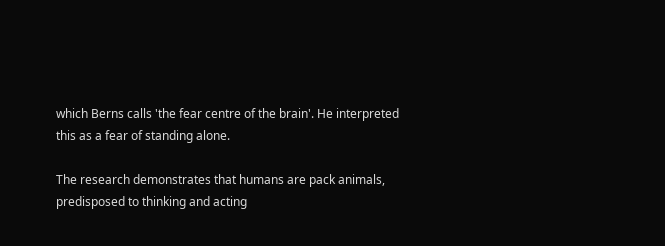which Berns calls 'the fear centre of the brain'. He interpreted this as a fear of standing alone.

The research demonstrates that humans are pack animals, predisposed to thinking and acting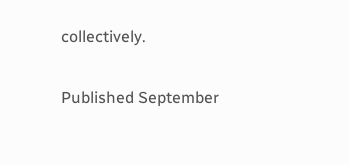collectively.

Published September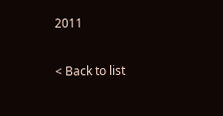2011

< Back to list